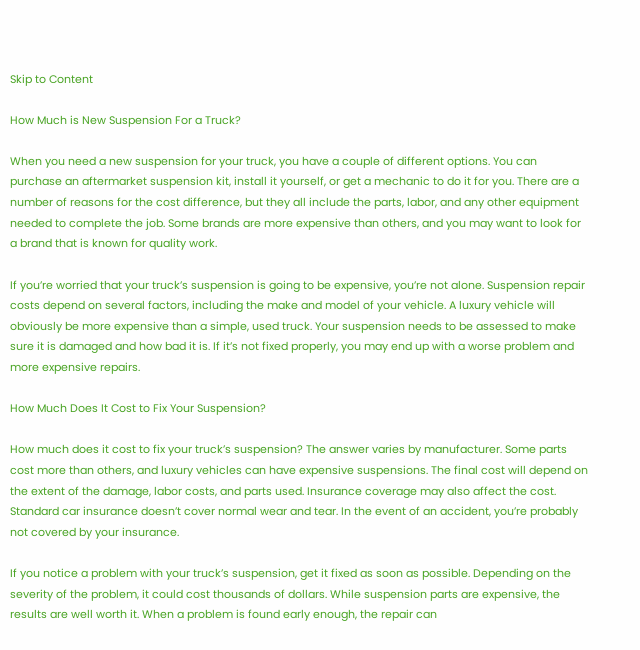Skip to Content

How Much is New Suspension For a Truck?

When you need a new suspension for your truck, you have a couple of different options. You can purchase an aftermarket suspension kit, install it yourself, or get a mechanic to do it for you. There are a number of reasons for the cost difference, but they all include the parts, labor, and any other equipment needed to complete the job. Some brands are more expensive than others, and you may want to look for a brand that is known for quality work.

If you’re worried that your truck’s suspension is going to be expensive, you’re not alone. Suspension repair costs depend on several factors, including the make and model of your vehicle. A luxury vehicle will obviously be more expensive than a simple, used truck. Your suspension needs to be assessed to make sure it is damaged and how bad it is. If it’s not fixed properly, you may end up with a worse problem and more expensive repairs.

How Much Does It Cost to Fix Your Suspension?

How much does it cost to fix your truck’s suspension? The answer varies by manufacturer. Some parts cost more than others, and luxury vehicles can have expensive suspensions. The final cost will depend on the extent of the damage, labor costs, and parts used. Insurance coverage may also affect the cost. Standard car insurance doesn’t cover normal wear and tear. In the event of an accident, you’re probably not covered by your insurance.

If you notice a problem with your truck’s suspension, get it fixed as soon as possible. Depending on the severity of the problem, it could cost thousands of dollars. While suspension parts are expensive, the results are well worth it. When a problem is found early enough, the repair can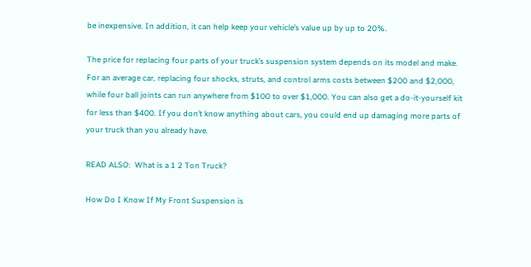be inexpensive. In addition, it can help keep your vehicle’s value up by up to 20%.

The price for replacing four parts of your truck’s suspension system depends on its model and make. For an average car, replacing four shocks, struts, and control arms costs between $200 and $2,000, while four ball joints can run anywhere from $100 to over $1,000. You can also get a do-it-yourself kit for less than $400. If you don’t know anything about cars, you could end up damaging more parts of your truck than you already have.

READ ALSO:  What is a 1 2 Ton Truck?

How Do I Know If My Front Suspension is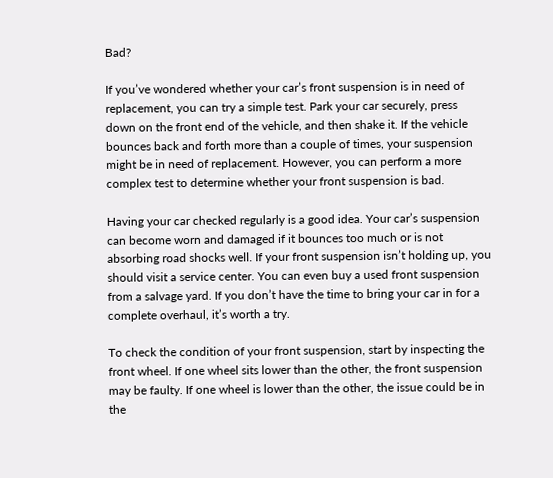Bad?

If you’ve wondered whether your car’s front suspension is in need of replacement, you can try a simple test. Park your car securely, press down on the front end of the vehicle, and then shake it. If the vehicle bounces back and forth more than a couple of times, your suspension might be in need of replacement. However, you can perform a more complex test to determine whether your front suspension is bad.

Having your car checked regularly is a good idea. Your car’s suspension can become worn and damaged if it bounces too much or is not absorbing road shocks well. If your front suspension isn’t holding up, you should visit a service center. You can even buy a used front suspension from a salvage yard. If you don’t have the time to bring your car in for a complete overhaul, it’s worth a try.

To check the condition of your front suspension, start by inspecting the front wheel. If one wheel sits lower than the other, the front suspension may be faulty. If one wheel is lower than the other, the issue could be in the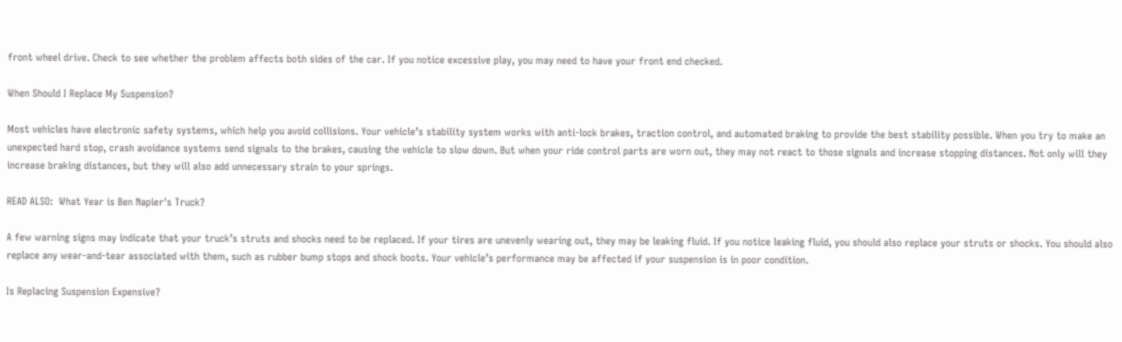front wheel drive. Check to see whether the problem affects both sides of the car. If you notice excessive play, you may need to have your front end checked.

When Should I Replace My Suspension?

Most vehicles have electronic safety systems, which help you avoid collisions. Your vehicle’s stability system works with anti-lock brakes, traction control, and automated braking to provide the best stability possible. When you try to make an unexpected hard stop, crash avoidance systems send signals to the brakes, causing the vehicle to slow down. But when your ride control parts are worn out, they may not react to those signals and increase stopping distances. Not only will they increase braking distances, but they will also add unnecessary strain to your springs.

READ ALSO:  What Year is Ben Napier's Truck?

A few warning signs may indicate that your truck’s struts and shocks need to be replaced. If your tires are unevenly wearing out, they may be leaking fluid. If you notice leaking fluid, you should also replace your struts or shocks. You should also replace any wear-and-tear associated with them, such as rubber bump stops and shock boots. Your vehicle’s performance may be affected if your suspension is in poor condition.

Is Replacing Suspension Expensive?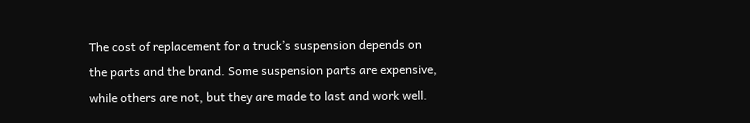The cost of replacement for a truck’s suspension depends on the parts and the brand. Some suspension parts are expensive, while others are not, but they are made to last and work well.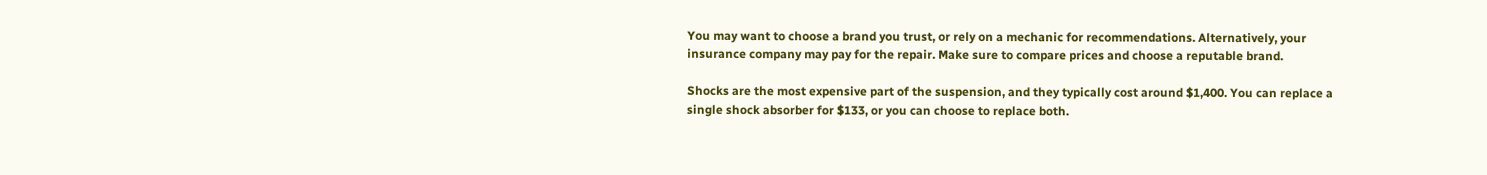You may want to choose a brand you trust, or rely on a mechanic for recommendations. Alternatively, your insurance company may pay for the repair. Make sure to compare prices and choose a reputable brand.

Shocks are the most expensive part of the suspension, and they typically cost around $1,400. You can replace a single shock absorber for $133, or you can choose to replace both.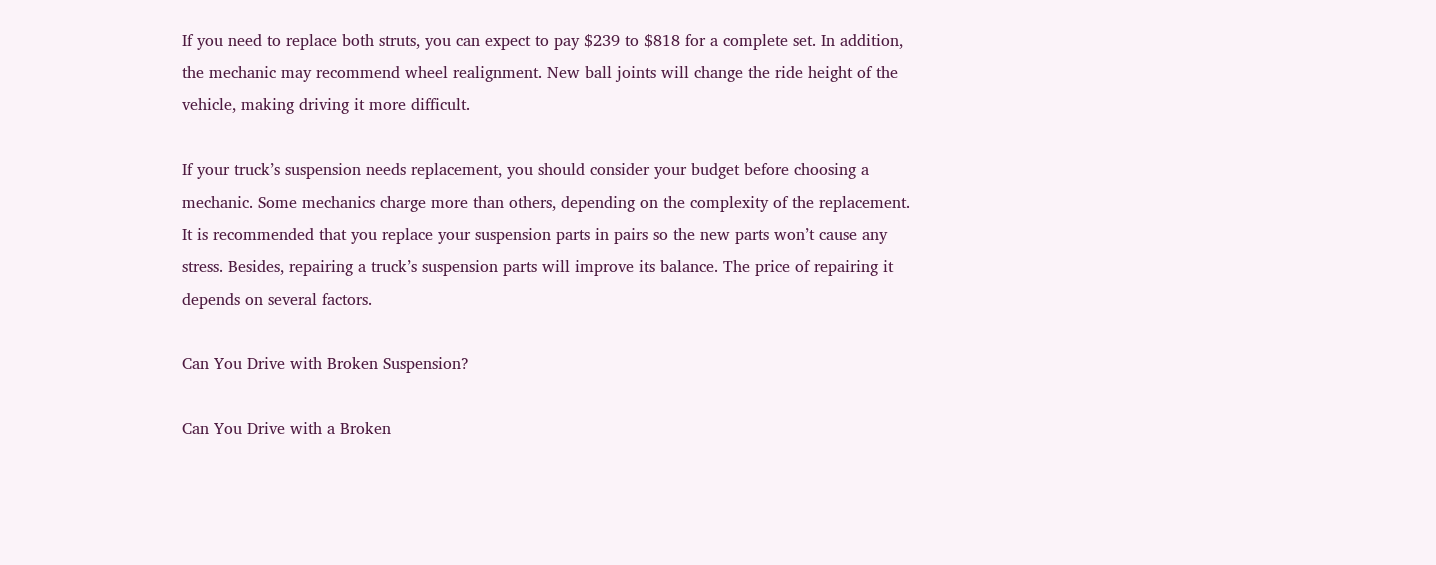If you need to replace both struts, you can expect to pay $239 to $818 for a complete set. In addition, the mechanic may recommend wheel realignment. New ball joints will change the ride height of the vehicle, making driving it more difficult.

If your truck’s suspension needs replacement, you should consider your budget before choosing a mechanic. Some mechanics charge more than others, depending on the complexity of the replacement. It is recommended that you replace your suspension parts in pairs so the new parts won’t cause any stress. Besides, repairing a truck’s suspension parts will improve its balance. The price of repairing it depends on several factors.

Can You Drive with Broken Suspension?

Can You Drive with a Broken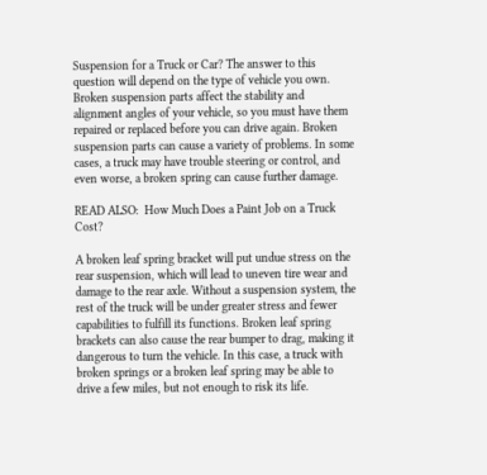Suspension for a Truck or Car? The answer to this question will depend on the type of vehicle you own. Broken suspension parts affect the stability and alignment angles of your vehicle, so you must have them repaired or replaced before you can drive again. Broken suspension parts can cause a variety of problems. In some cases, a truck may have trouble steering or control, and even worse, a broken spring can cause further damage.

READ ALSO:  How Much Does a Paint Job on a Truck Cost?

A broken leaf spring bracket will put undue stress on the rear suspension, which will lead to uneven tire wear and damage to the rear axle. Without a suspension system, the rest of the truck will be under greater stress and fewer capabilities to fulfill its functions. Broken leaf spring brackets can also cause the rear bumper to drag, making it dangerous to turn the vehicle. In this case, a truck with broken springs or a broken leaf spring may be able to drive a few miles, but not enough to risk its life.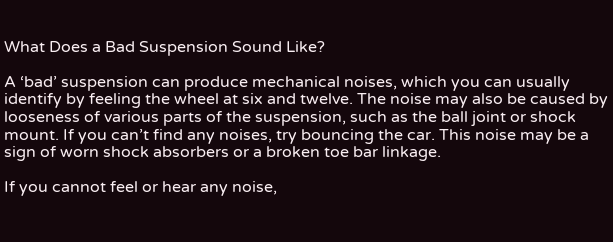What Does a Bad Suspension Sound Like?

A ‘bad’ suspension can produce mechanical noises, which you can usually identify by feeling the wheel at six and twelve. The noise may also be caused by looseness of various parts of the suspension, such as the ball joint or shock mount. If you can’t find any noises, try bouncing the car. This noise may be a sign of worn shock absorbers or a broken toe bar linkage.

If you cannot feel or hear any noise,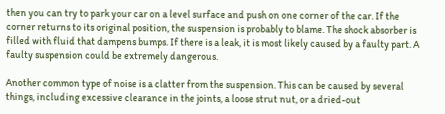then you can try to park your car on a level surface and push on one corner of the car. If the corner returns to its original position, the suspension is probably to blame. The shock absorber is filled with fluid that dampens bumps. If there is a leak, it is most likely caused by a faulty part. A faulty suspension could be extremely dangerous.

Another common type of noise is a clatter from the suspension. This can be caused by several things, including excessive clearance in the joints, a loose strut nut, or a dried-out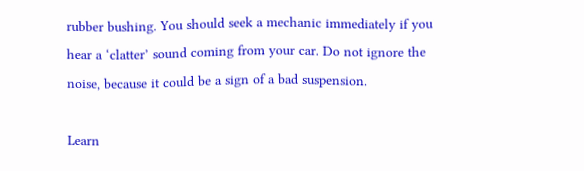rubber bushing. You should seek a mechanic immediately if you hear a ‘clatter’ sound coming from your car. Do not ignore the noise, because it could be a sign of a bad suspension.

Learn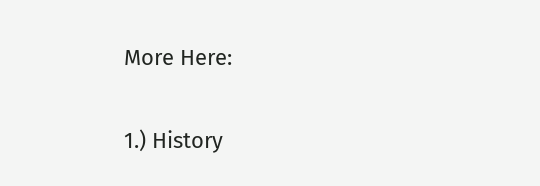More Here:

1.) History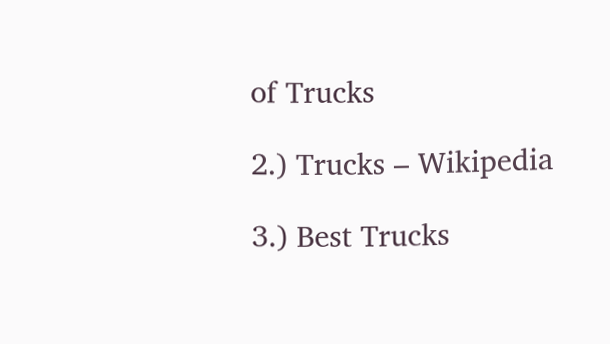of Trucks

2.) Trucks – Wikipedia

3.) Best Trucks